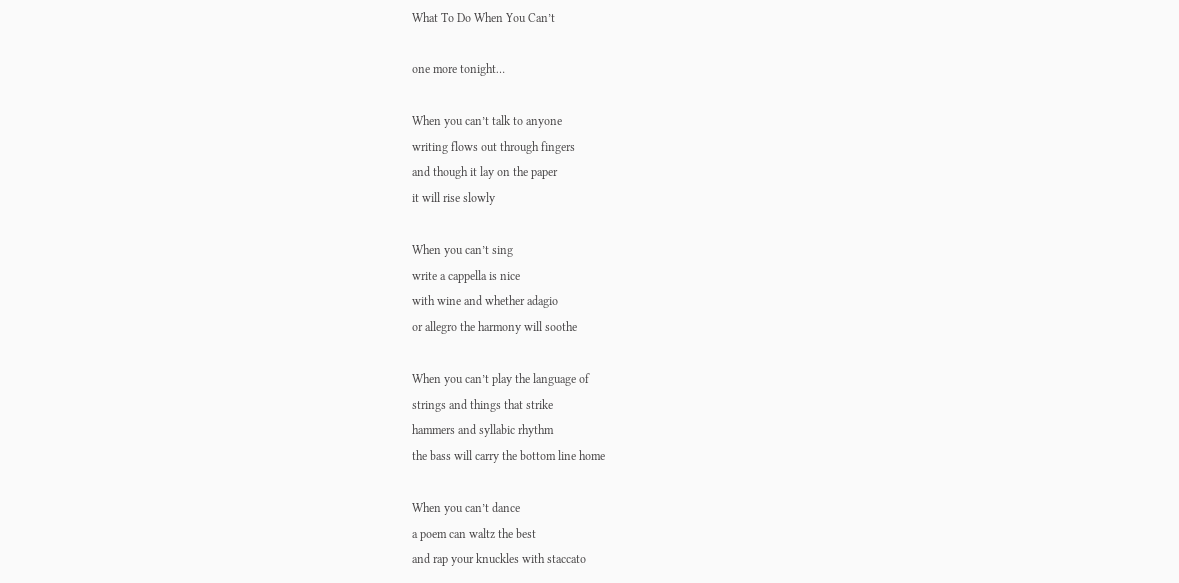What To Do When You Can’t

one more tonight…

When you can’t talk to anyone
writing flows out through fingers
and though it lay on the paper
it will rise slowly

When you can’t sing
write a cappella is nice
with wine and whether adagio
or allegro the harmony will soothe

When you can’t play the language of
strings and things that strike
hammers and syllabic rhythm
the bass will carry the bottom line home

When you can’t dance
a poem can waltz the best
and rap your knuckles with staccato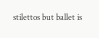stilettos but ballet is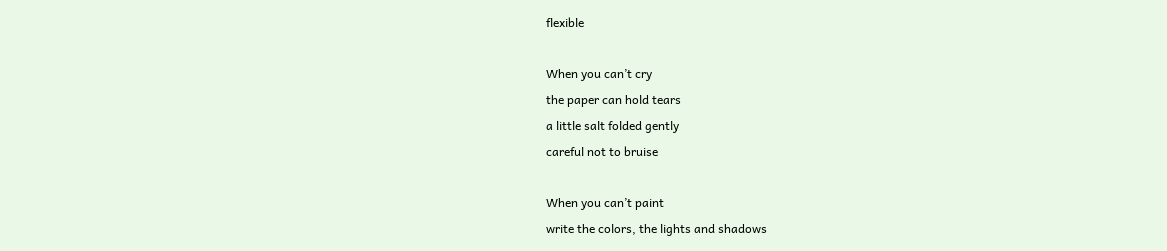flexible

When you can’t cry
the paper can hold tears
a little salt folded gently
careful not to bruise

When you can’t paint
write the colors, the lights and shadows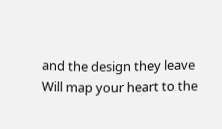and the design they leave
Will map your heart to the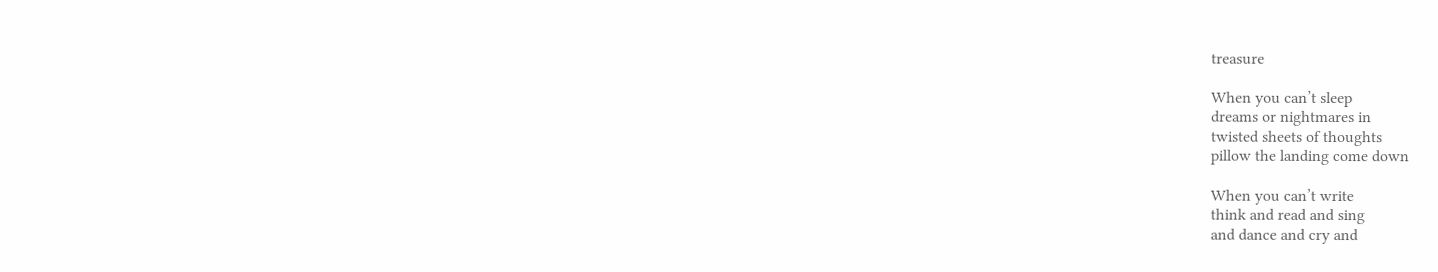treasure

When you can’t sleep
dreams or nightmares in
twisted sheets of thoughts
pillow the landing come down

When you can’t write
think and read and sing
and dance and cry and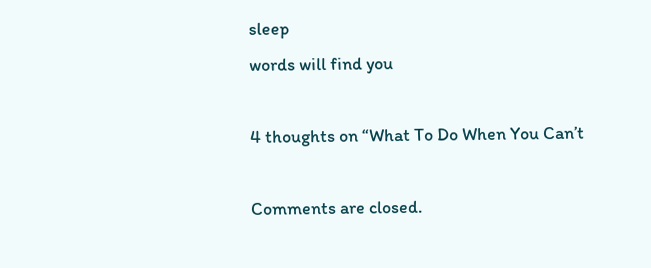sleep
words will find you

4 thoughts on “What To Do When You Can’t

Comments are closed.